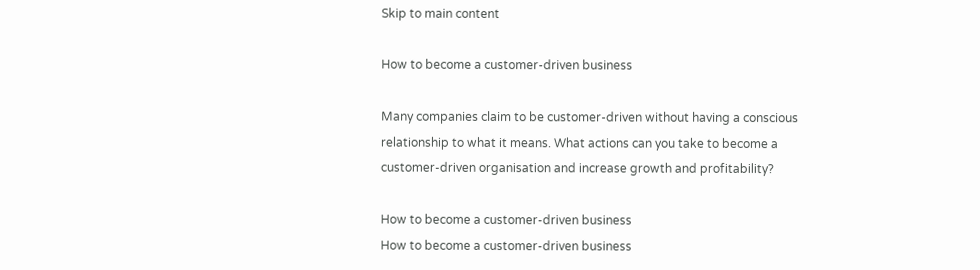Skip to main content

How to become a customer-driven business

Many companies claim to be customer-driven without having a conscious relationship to what it means. What actions can you take to become a customer-driven organisation and increase growth and profitability?

How to become a customer-driven business
How to become a customer-driven business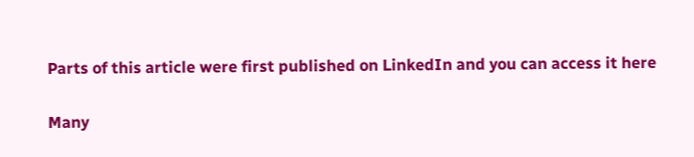Parts of this article were first published on LinkedIn and you can access it here

Many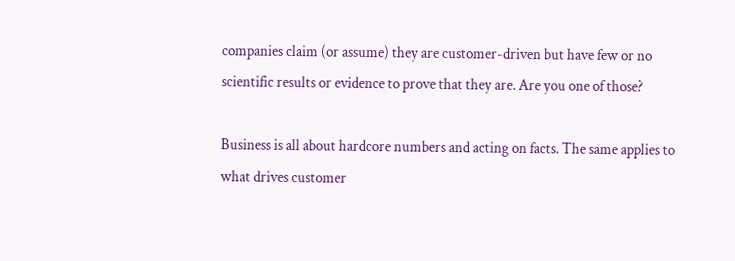companies claim (or assume) they are customer-driven but have few or no scientific results or evidence to prove that they are. Are you one of those?

Business is all about hardcore numbers and acting on facts. The same applies to what drives customer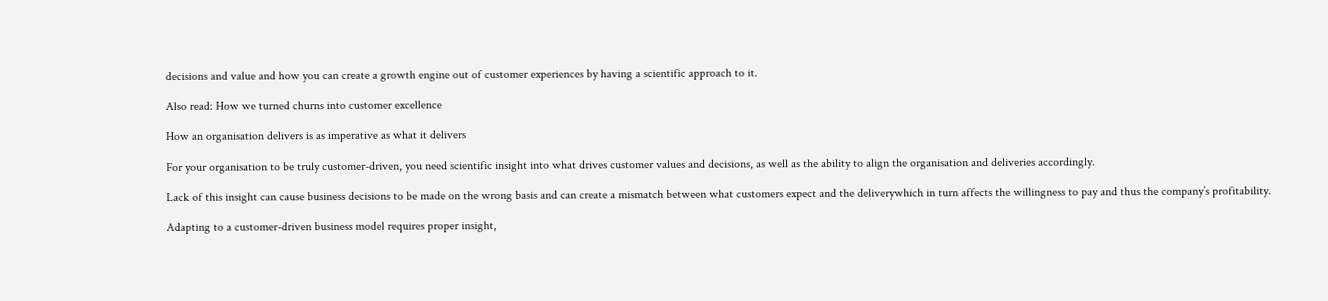decisions and value and how you can create a growth engine out of customer experiences by having a scientific approach to it.

Also read: How we turned churns into customer excellence

How an organisation delivers is as imperative as what it delivers

For your organisation to be truly customer-driven, you need scientific insight into what drives customer values and decisions, as well as the ability to align the organisation and deliveries accordingly.

Lack of this insight can cause business decisions to be made on the wrong basis and can create a mismatch between what customers expect and the deliverywhich in turn affects the willingness to pay and thus the company’s profitability.

Adapting to a customer-driven business model requires proper insight,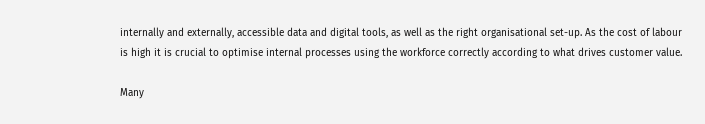internally and externally, accessible data and digital tools, as well as the right organisational set-up. As the cost of labour is high it is crucial to optimise internal processes using the workforce correctly according to what drives customer value.

Many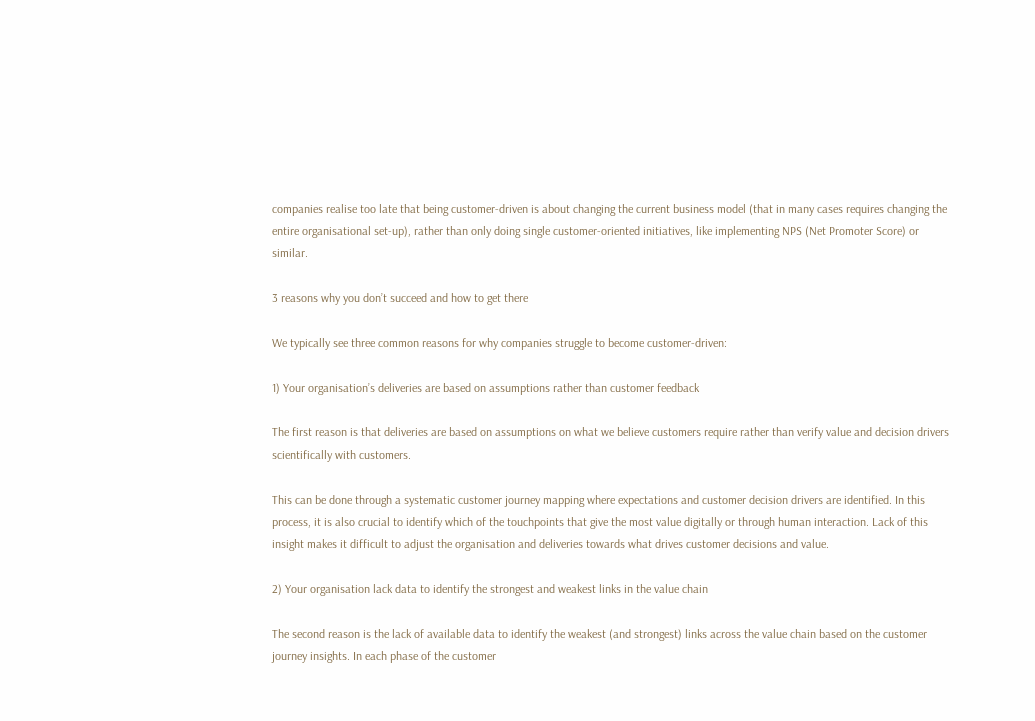companies realise too late that being customer-driven is about changing the current business model (that in many cases requires changing the entire organisational set-up), rather than only doing single customer-oriented initiatives, like implementing NPS (Net Promoter Score) or similar.

3 reasons why you don’t succeed and how to get there

We typically see three common reasons for why companies struggle to become customer-driven:

1) Your organisation’s deliveries are based on assumptions rather than customer feedback

The first reason is that deliveries are based on assumptions on what we believe customers require rather than verify value and decision drivers scientifically with customers.

This can be done through a systematic customer journey mapping where expectations and customer decision drivers are identified. In this process, it is also crucial to identify which of the touchpoints that give the most value digitally or through human interaction. Lack of this insight makes it difficult to adjust the organisation and deliveries towards what drives customer decisions and value.

2) Your organisation lack data to identify the strongest and weakest links in the value chain

The second reason is the lack of available data to identify the weakest (and strongest) links across the value chain based on the customer journey insights. In each phase of the customer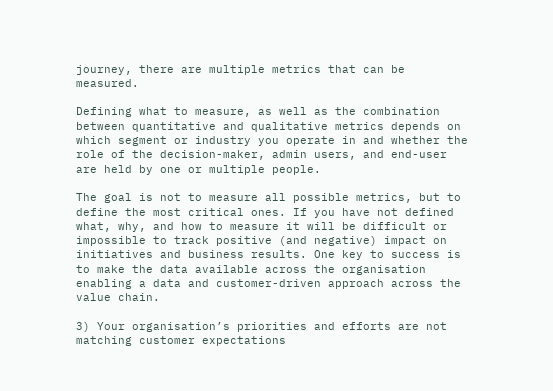journey, there are multiple metrics that can be measured.

Defining what to measure, as well as the combination between quantitative and qualitative metrics depends on which segment or industry you operate in and whether the role of the decision-maker, admin users, and end-user are held by one or multiple people.

The goal is not to measure all possible metrics, but to define the most critical ones. If you have not defined what, why, and how to measure it will be difficult or impossible to track positive (and negative) impact on initiatives and business results. One key to success is to make the data available across the organisation enabling a data and customer-driven approach across the value chain.

3) Your organisation’s priorities and efforts are not matching customer expectations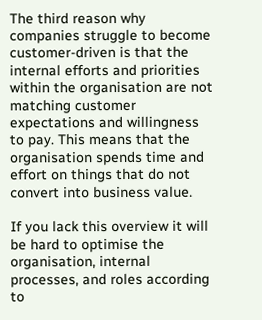The third reason why companies struggle to become customer-driven is that the internal efforts and priorities within the organisation are not matching customer expectations and willingness to pay. This means that the organisation spends time and effort on things that do not convert into business value.

If you lack this overview it will be hard to optimise the organisation, internal processes, and roles according to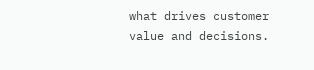what drives customer value and decisions.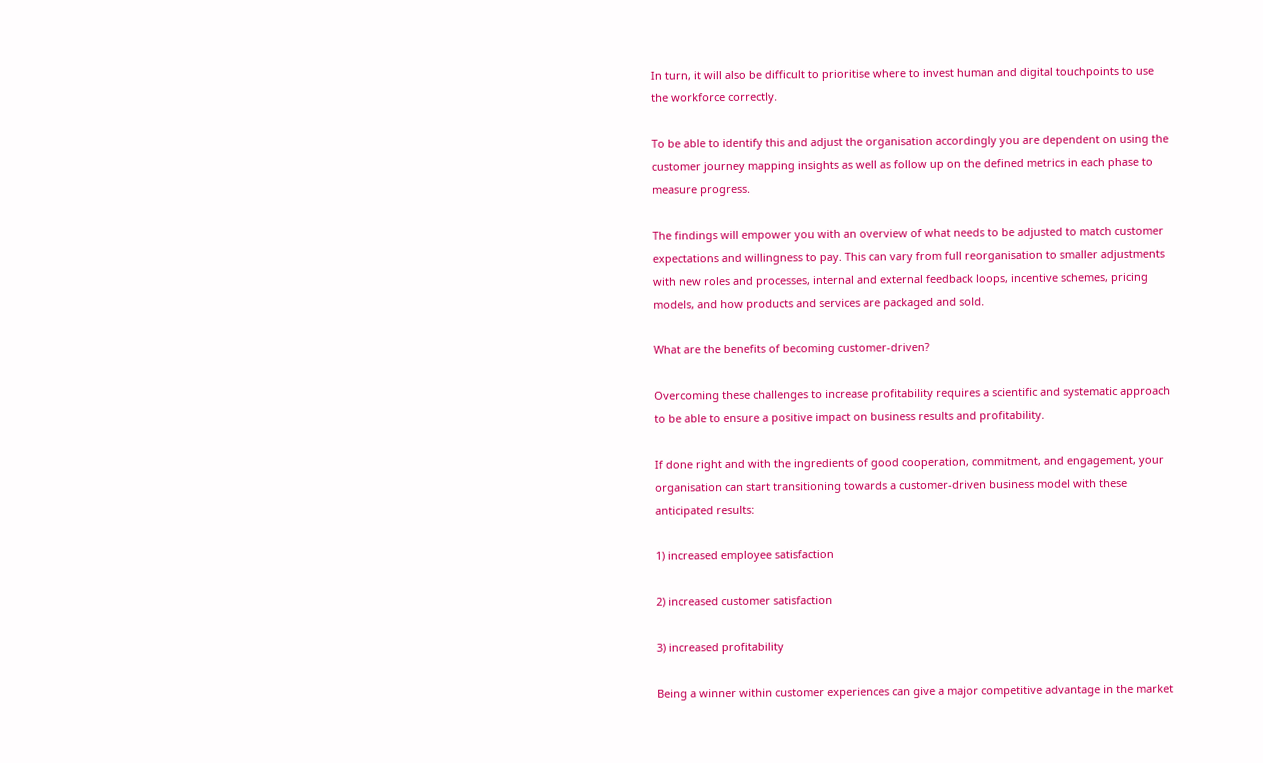In turn, it will also be difficult to prioritise where to invest human and digital touchpoints to use the workforce correctly.

To be able to identify this and adjust the organisation accordingly you are dependent on using the customer journey mapping insights as well as follow up on the defined metrics in each phase to measure progress.

The findings will empower you with an overview of what needs to be adjusted to match customer expectations and willingness to pay. This can vary from full reorganisation to smaller adjustments with new roles and processes, internal and external feedback loops, incentive schemes, pricing models, and how products and services are packaged and sold.

What are the benefits of becoming customer-driven?

Overcoming these challenges to increase profitability requires a scientific and systematic approach to be able to ensure a positive impact on business results and profitability.

If done right and with the ingredients of good cooperation, commitment, and engagement, your organisation can start transitioning towards a customer-driven business model with these anticipated results:

1) increased employee satisfaction

2) increased customer satisfaction

3) increased profitability

Being a winner within customer experiences can give a major competitive advantage in the market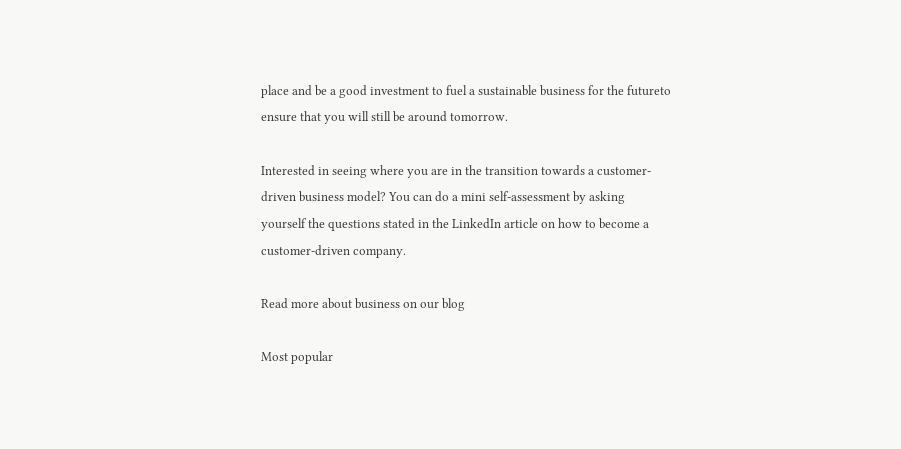place and be a good investment to fuel a sustainable business for the futureto ensure that you will still be around tomorrow.

Interested in seeing where you are in the transition towards a customer-driven business model? You can do a mini self-assessment by asking yourself the questions stated in the LinkedIn article on how to become a customer-driven company.

Read more about business on our blog

Most popular